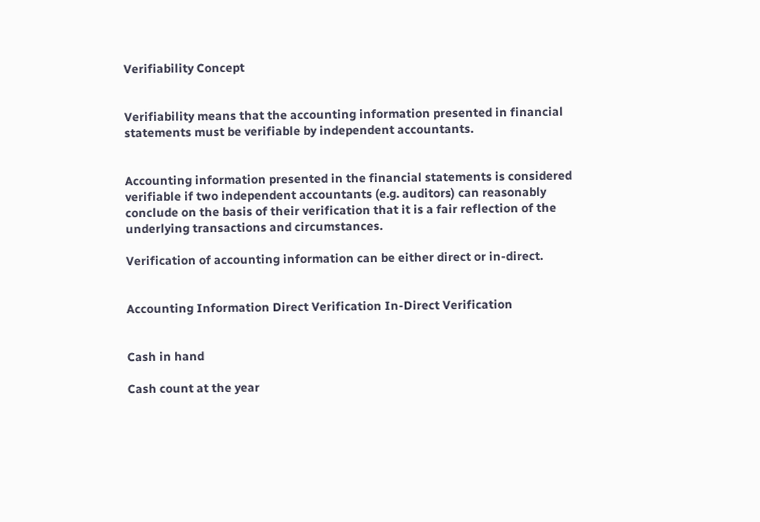Verifiability Concept


Verifiability means that the accounting information presented in financial statements must be verifiable by independent accountants.


Accounting information presented in the financial statements is considered verifiable if two independent accountants (e.g. auditors) can reasonably conclude on the basis of their verification that it is a fair reflection of the underlying transactions and circumstances.

Verification of accounting information can be either direct or in-direct.


Accounting Information Direct Verification In-Direct Verification


Cash in hand

Cash count at the year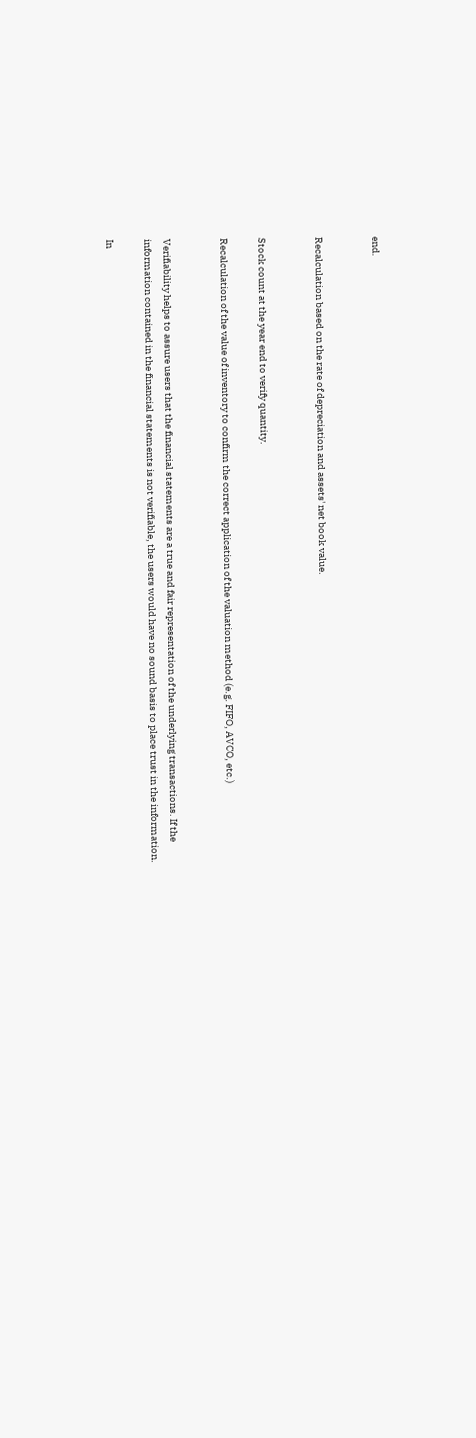end.


Recalculation based on the rate of depreciation and assets' net book value.


Stock count at the year end to verify quantity.

Recalculation of the value of inventory to confirm the correct application of the valuation method (e.g. FIFO, AVCO, etc.)


Verifiability helps to assure users that the financial statements are a true and fair representation of the underlying transactions. If the information contained in the financial statements is not verifiable, the users would have no sound basis to place trust in the information.

In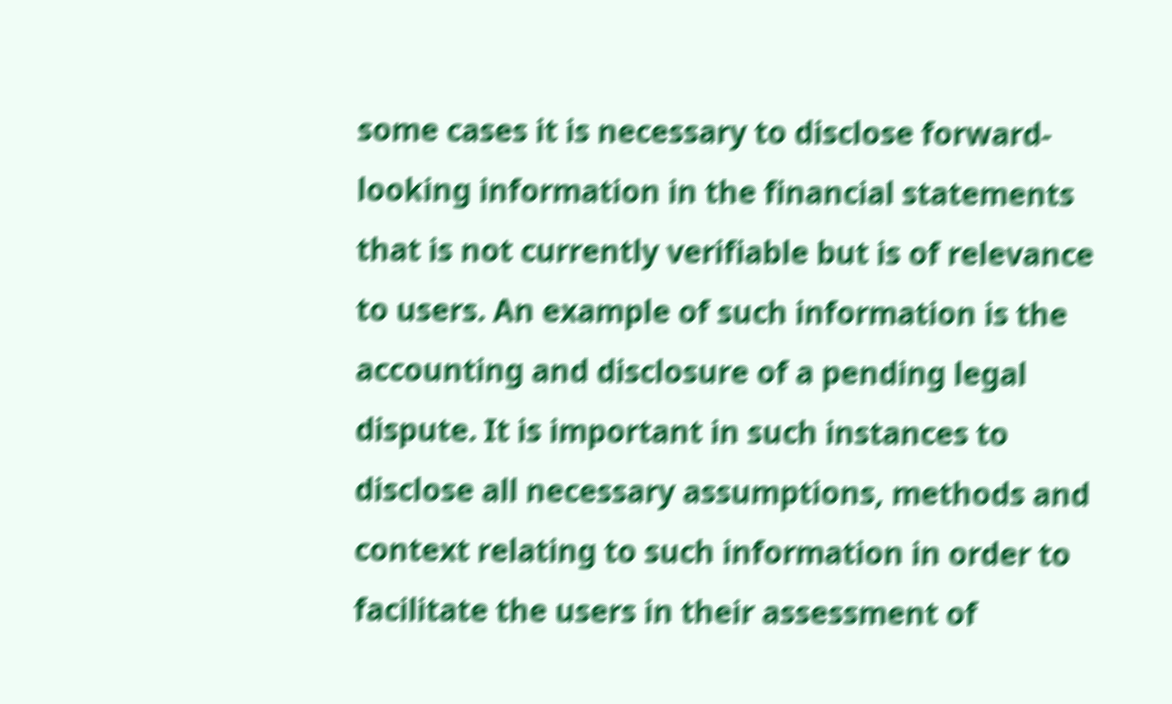some cases it is necessary to disclose forward-looking information in the financial statements that is not currently verifiable but is of relevance to users. An example of such information is the accounting and disclosure of a pending legal dispute. It is important in such instances to disclose all necessary assumptions, methods and context relating to such information in order to facilitate the users in their assessment of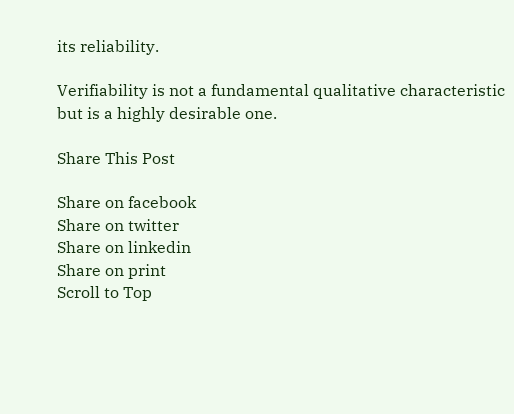its reliability.

Verifiability is not a fundamental qualitative characteristic but is a highly desirable one.

Share This Post

Share on facebook
Share on twitter
Share on linkedin
Share on print
Scroll to Top